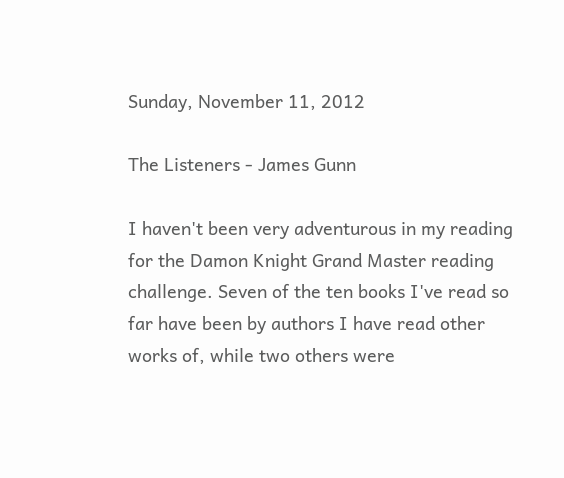Sunday, November 11, 2012

The Listeners - James Gunn

I haven't been very adventurous in my reading for the Damon Knight Grand Master reading challenge. Seven of the ten books I've read so far have been by authors I have read other works of, while two others were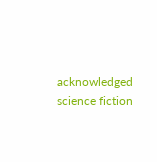acknowledged science fiction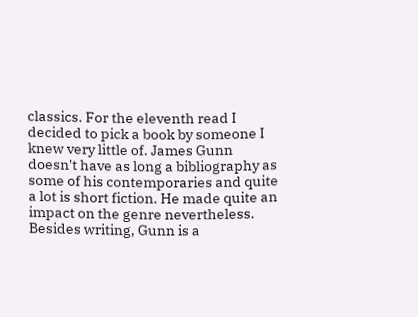classics. For the eleventh read I decided to pick a book by someone I knew very little of. James Gunn doesn't have as long a bibliography as some of his contemporaries and quite a lot is short fiction. He made quite an impact on the genre nevertheless. Besides writing, Gunn is a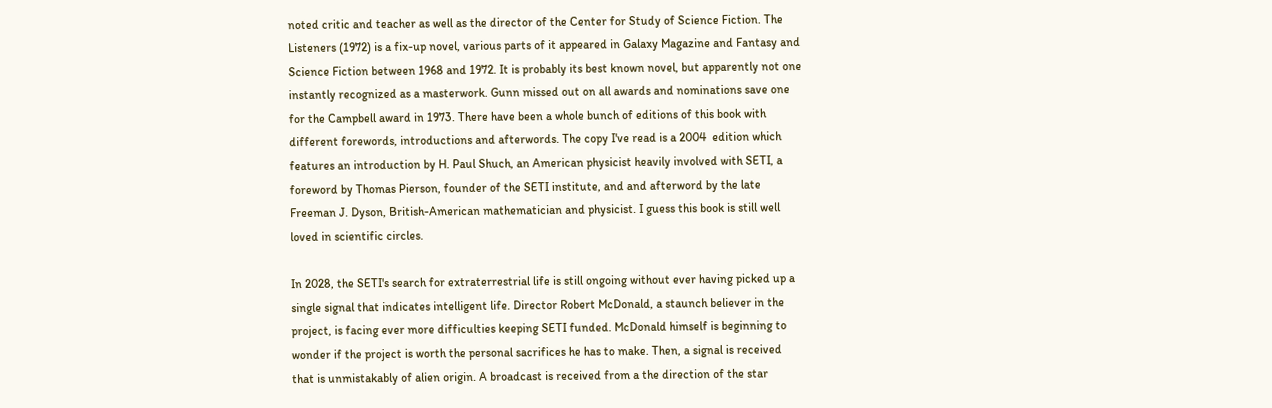noted critic and teacher as well as the director of the Center for Study of Science Fiction. The Listeners (1972) is a fix-up novel, various parts of it appeared in Galaxy Magazine and Fantasy and Science Fiction between 1968 and 1972. It is probably its best known novel, but apparently not one instantly recognized as a masterwork. Gunn missed out on all awards and nominations save one for the Campbell award in 1973. There have been a whole bunch of editions of this book with different forewords, introductions and afterwords. The copy I've read is a 2004  edition which features an introduction by H. Paul Shuch, an American physicist heavily involved with SETI, a foreword by Thomas Pierson, founder of the SETI institute, and and afterword by the late Freeman J. Dyson, British-American mathematician and physicist. I guess this book is still well loved in scientific circles.

In 2028, the SETI's search for extraterrestrial life is still ongoing without ever having picked up a single signal that indicates intelligent life. Director Robert McDonald, a staunch believer in the project, is facing ever more difficulties keeping SETI funded. McDonald himself is beginning to wonder if the project is worth the personal sacrifices he has to make. Then, a signal is received that is unmistakably of alien origin. A broadcast is received from a the direction of the star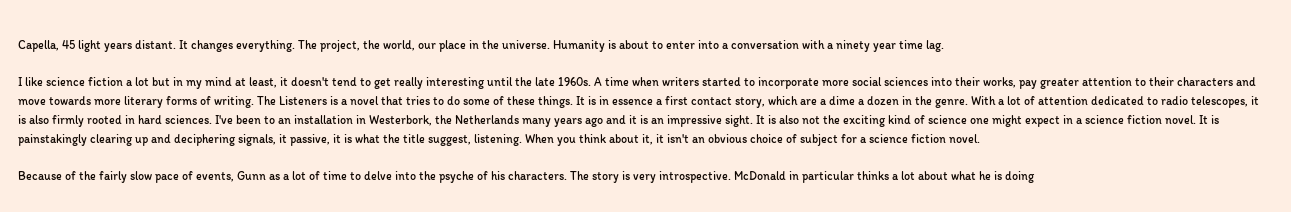Capella, 45 light years distant. It changes everything. The project, the world, our place in the universe. Humanity is about to enter into a conversation with a ninety year time lag.

I like science fiction a lot but in my mind at least, it doesn't tend to get really interesting until the late 1960s. A time when writers started to incorporate more social sciences into their works, pay greater attention to their characters and move towards more literary forms of writing. The Listeners is a novel that tries to do some of these things. It is in essence a first contact story, which are a dime a dozen in the genre. With a lot of attention dedicated to radio telescopes, it is also firmly rooted in hard sciences. I've been to an installation in Westerbork, the Netherlands many years ago and it is an impressive sight. It is also not the exciting kind of science one might expect in a science fiction novel. It is painstakingly clearing up and deciphering signals, it passive, it is what the title suggest, listening. When you think about it, it isn't an obvious choice of subject for a science fiction novel.

Because of the fairly slow pace of events, Gunn as a lot of time to delve into the psyche of his characters. The story is very introspective. McDonald in particular thinks a lot about what he is doing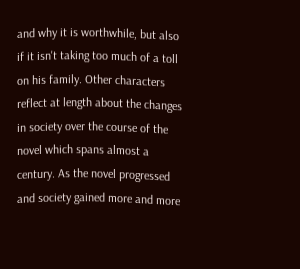and why it is worthwhile, but also if it isn't taking too much of a toll on his family. Other characters reflect at length about the changes in society over the course of the novel which spans almost a century. As the novel progressed and society gained more and more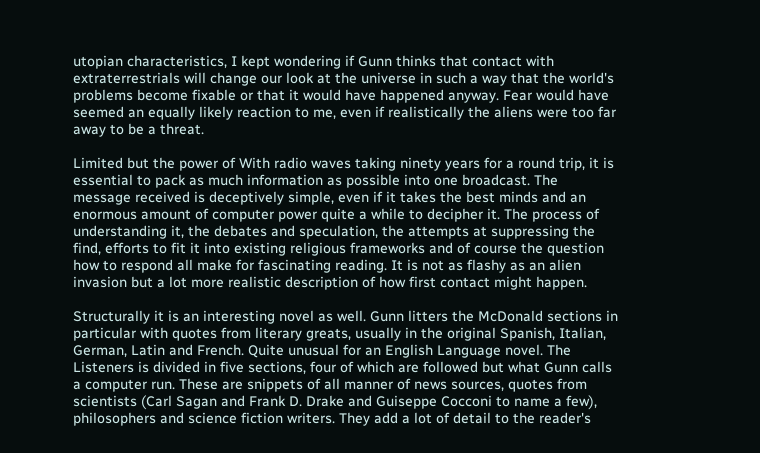utopian characteristics, I kept wondering if Gunn thinks that contact with extraterrestrials will change our look at the universe in such a way that the world's problems become fixable or that it would have happened anyway. Fear would have seemed an equally likely reaction to me, even if realistically the aliens were too far away to be a threat.

Limited but the power of With radio waves taking ninety years for a round trip, it is essential to pack as much information as possible into one broadcast. The message received is deceptively simple, even if it takes the best minds and an enormous amount of computer power quite a while to decipher it. The process of understanding it, the debates and speculation, the attempts at suppressing the find, efforts to fit it into existing religious frameworks and of course the question how to respond all make for fascinating reading. It is not as flashy as an alien invasion but a lot more realistic description of how first contact might happen.

Structurally it is an interesting novel as well. Gunn litters the McDonald sections in particular with quotes from literary greats, usually in the original Spanish, Italian, German, Latin and French. Quite unusual for an English Language novel. The Listeners is divided in five sections, four of which are followed but what Gunn calls a computer run. These are snippets of all manner of news sources, quotes from scientists (Carl Sagan and Frank D. Drake and Guiseppe Cocconi to name a few), philosophers and science fiction writers. They add a lot of detail to the reader's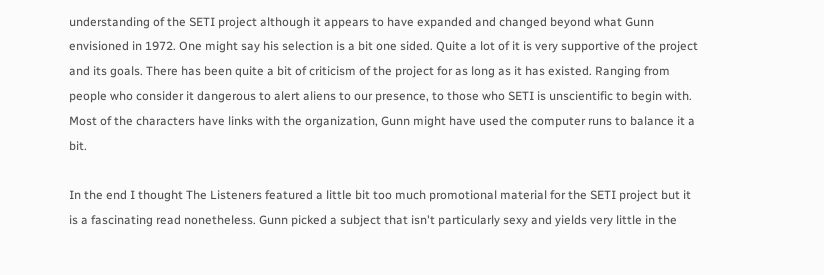understanding of the SETI project although it appears to have expanded and changed beyond what Gunn envisioned in 1972. One might say his selection is a bit one sided. Quite a lot of it is very supportive of the project and its goals. There has been quite a bit of criticism of the project for as long as it has existed. Ranging from people who consider it dangerous to alert aliens to our presence, to those who SETI is unscientific to begin with. Most of the characters have links with the organization, Gunn might have used the computer runs to balance it a bit.

In the end I thought The Listeners featured a little bit too much promotional material for the SETI project but it is a fascinating read nonetheless. Gunn picked a subject that isn't particularly sexy and yields very little in the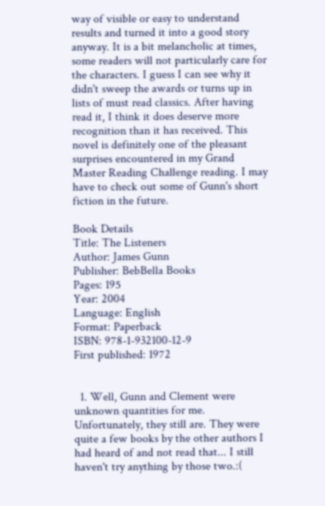way of visible or easy to understand results and turned it into a good story anyway. It is a bit melancholic at times, some readers will not particularly care for the characters. I guess I can see why it didn't sweep the awards or turns up in lists of must read classics. After having read it, I think it does deserve more recognition than it has received. This novel is definitely one of the pleasant surprises encountered in my Grand Master Reading Challenge reading. I may have to check out some of Gunn's short fiction in the future.

Book Details
Title: The Listeners
Author: James Gunn
Publisher: BebBella Books
Pages: 195
Year: 2004
Language: English
Format: Paperback
ISBN: 978-1-932100-12-9
First published: 1972


  1. Well, Gunn and Clement were unknown quantities for me. Unfortunately, they still are. They were quite a few books by the other authors I had heard of and not read that... I still haven't try anything by those two.:(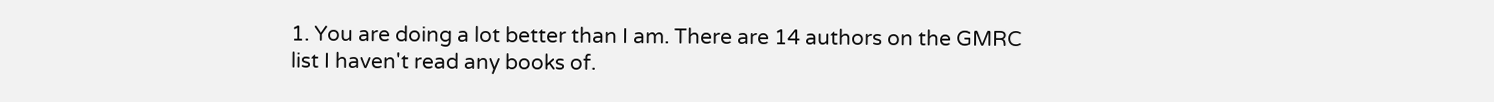1. You are doing a lot better than I am. There are 14 authors on the GMRC list I haven't read any books of.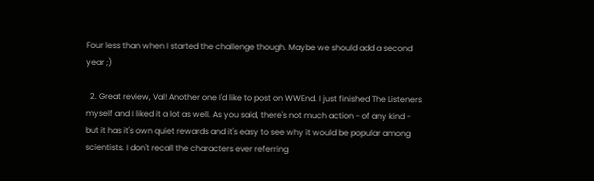Four less than when I started the challenge though. Maybe we should add a second year ;)

  2. Great review, Val! Another one I'd like to post on WWEnd. I just finished The Listeners myself and I liked it a lot as well. As you said, there's not much action - of any kind - but it has it's own quiet rewards and it's easy to see why it would be popular among scientists. I don't recall the characters ever referring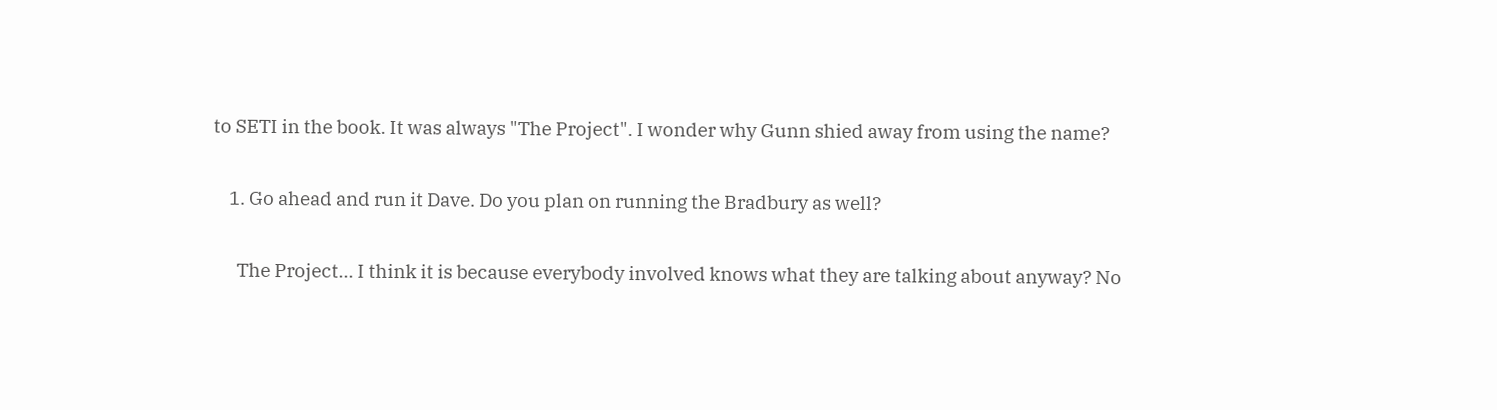to SETI in the book. It was always "The Project". I wonder why Gunn shied away from using the name?

    1. Go ahead and run it Dave. Do you plan on running the Bradbury as well?

      The Project... I think it is because everybody involved knows what they are talking about anyway? No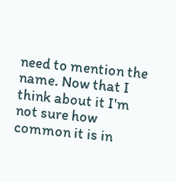need to mention the name. Now that I think about it I'm not sure how common it is in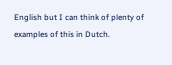English but I can think of plenty of examples of this in Dutch.